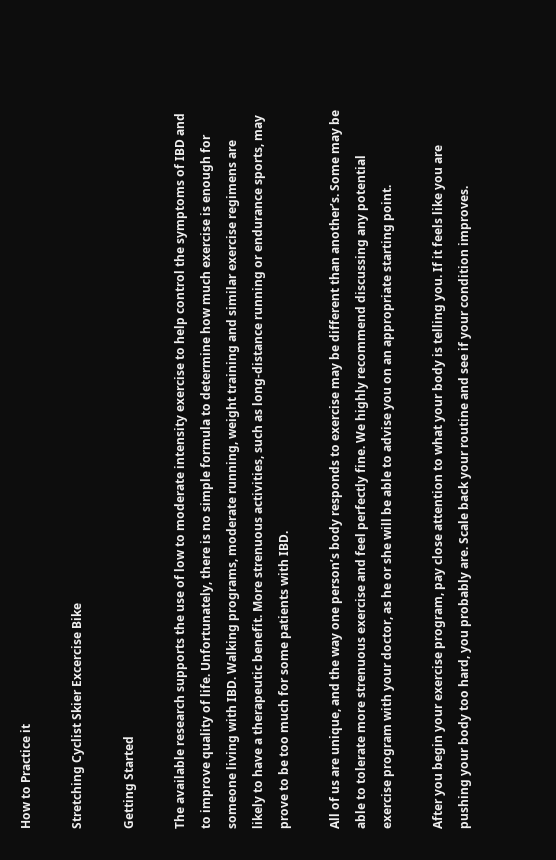How to Practice it

Stretching Cyclist Skier Excercise Bike

Getting Started

The available research supports the use of low to moderate intensity exercise to help control the symptoms of IBD and to improve quality of life. Unfortunately, there is no simple formula to determine how much exercise is enough for someone living with IBD. Walking programs, moderate running, weight training and similar exercise regimens are likely to have a therapeutic benefit. More strenuous activities, such as long-distance running or endurance sports, may prove to be too much for some patients with IBD.

All of us are unique, and the way one person’s body responds to exercise may be different than another’s. Some may be able to tolerate more strenuous exercise and feel perfectly fine. We highly recommend discussing any potential exercise program with your doctor, as he or she will be able to advise you on an appropriate starting point.

After you begin your exercise program, pay close attention to what your body is telling you. If it feels like you are pushing your body too hard, you probably are. Scale back your routine and see if your condition improves.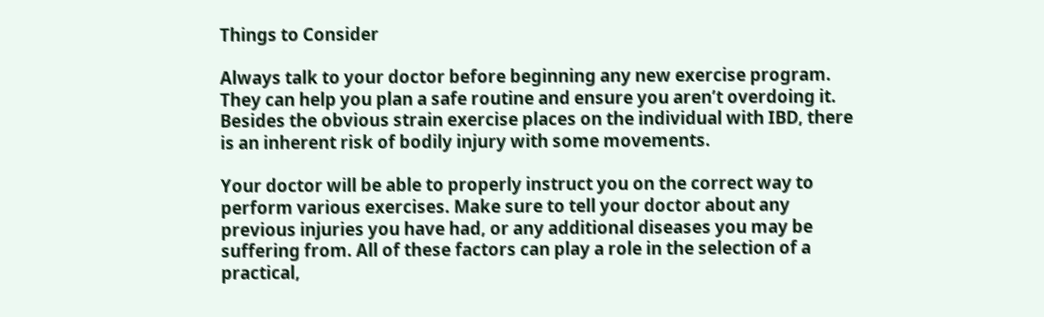Things to Consider

Always talk to your doctor before beginning any new exercise program. They can help you plan a safe routine and ensure you aren’t overdoing it. Besides the obvious strain exercise places on the individual with IBD, there is an inherent risk of bodily injury with some movements.

Your doctor will be able to properly instruct you on the correct way to perform various exercises. Make sure to tell your doctor about any previous injuries you have had, or any additional diseases you may be suffering from. All of these factors can play a role in the selection of a practical,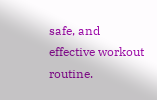safe, and effective workout routine.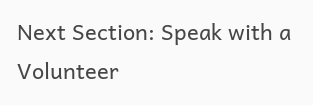Next Section: Speak with a Volunteer